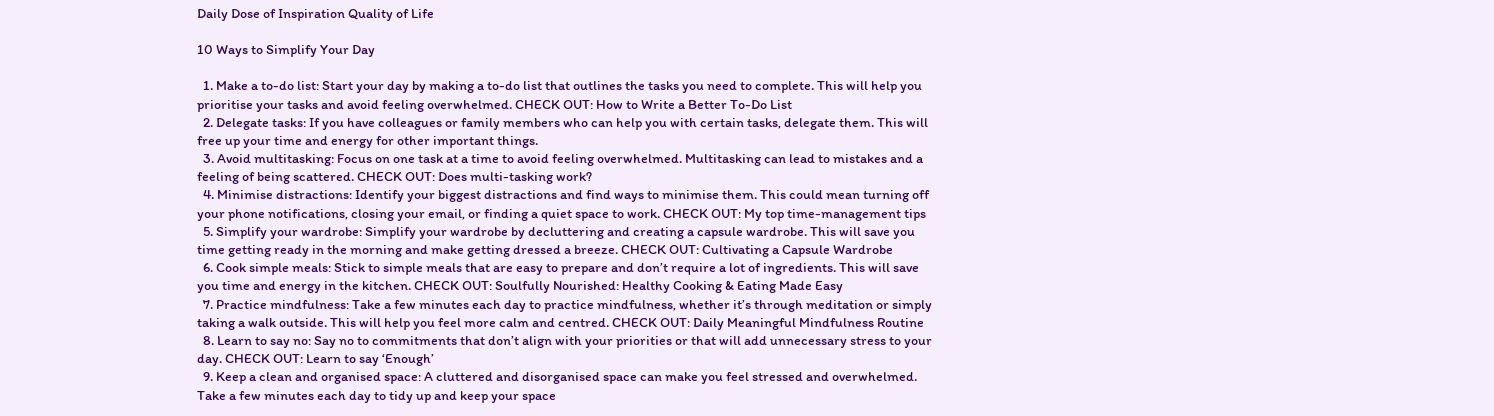Daily Dose of Inspiration Quality of Life

10 Ways to Simplify Your Day

  1. Make a to-do list: Start your day by making a to-do list that outlines the tasks you need to complete. This will help you prioritise your tasks and avoid feeling overwhelmed. CHECK OUT: How to Write a Better To-Do List
  2. Delegate tasks: If you have colleagues or family members who can help you with certain tasks, delegate them. This will free up your time and energy for other important things.
  3. Avoid multitasking: Focus on one task at a time to avoid feeling overwhelmed. Multitasking can lead to mistakes and a feeling of being scattered. CHECK OUT: Does multi-tasking work?
  4. Minimise distractions: Identify your biggest distractions and find ways to minimise them. This could mean turning off your phone notifications, closing your email, or finding a quiet space to work. CHECK OUT: My top time-management tips
  5. Simplify your wardrobe: Simplify your wardrobe by decluttering and creating a capsule wardrobe. This will save you time getting ready in the morning and make getting dressed a breeze. CHECK OUT: Cultivating a Capsule Wardrobe
  6. Cook simple meals: Stick to simple meals that are easy to prepare and don’t require a lot of ingredients. This will save you time and energy in the kitchen. CHECK OUT: Soulfully Nourished: Healthy Cooking & Eating Made Easy
  7. Practice mindfulness: Take a few minutes each day to practice mindfulness, whether it’s through meditation or simply taking a walk outside. This will help you feel more calm and centred. CHECK OUT: Daily Meaningful Mindfulness Routine
  8. Learn to say no: Say no to commitments that don’t align with your priorities or that will add unnecessary stress to your day. CHECK OUT: Learn to say ‘Enough’
  9. Keep a clean and organised space: A cluttered and disorganised space can make you feel stressed and overwhelmed. Take a few minutes each day to tidy up and keep your space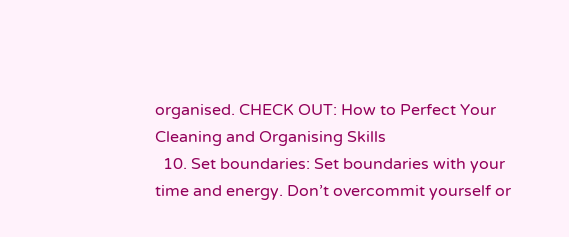organised. CHECK OUT: How to Perfect Your Cleaning and Organising Skills
  10. Set boundaries: Set boundaries with your time and energy. Don’t overcommit yourself or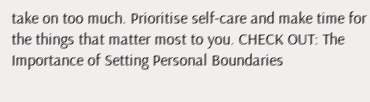take on too much. Prioritise self-care and make time for the things that matter most to you. CHECK OUT: The Importance of Setting Personal Boundaries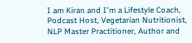I am Kiran and I'm a Lifestyle Coach, Podcast Host, Vegetarian Nutritionist, NLP Master Practitioner, Author and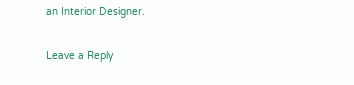an Interior Designer.

Leave a Reply